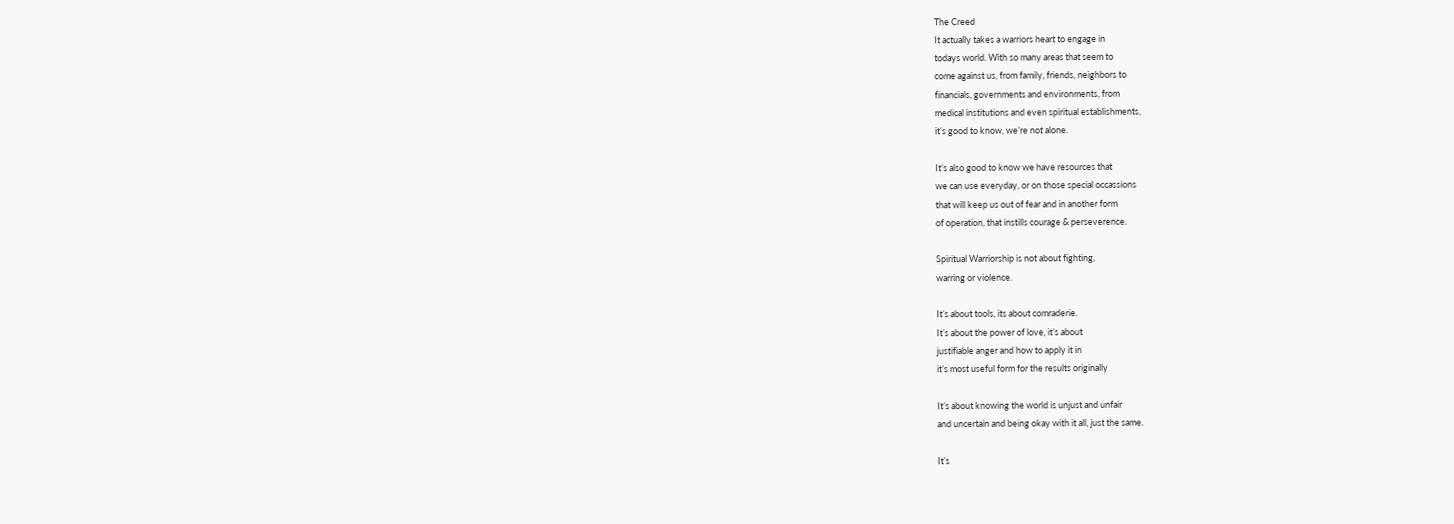The Creed
It actually takes a warriors heart to engage in
todays world. With so many areas that seem to
come against us, from family, friends, neighbors to
financials, governments and environments, from
medical institutions and even spiritual establishments,
it’s good to know, we’re not alone.

It’s also good to know we have resources that
we can use everyday, or on those special occassions
that will keep us out of fear and in another form
of operation, that instills courage & perseverence.

Spiritual Warriorship is not about fighting,
warring or violence.

It’s about tools, its about comraderie.
It’s about the power of love, it’s about
justifiable anger and how to apply it in
it’s most useful form for the results originally

It’s about knowing the world is unjust and unfair
and uncertain and being okay with it all, just the same.

It’s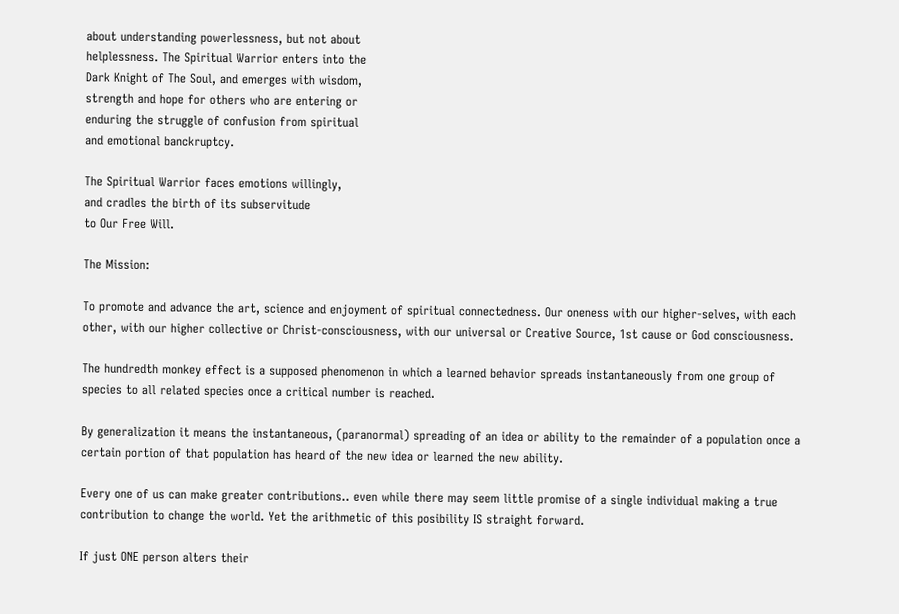about understanding powerlessness, but not about
helplessness. The Spiritual Warrior enters into the
Dark Knight of The Soul, and emerges with wisdom,
strength and hope for others who are entering or
enduring the struggle of confusion from spiritual
and emotional banckruptcy.

The Spiritual Warrior faces emotions willingly,
and cradles the birth of its subservitude
to Our Free Will.

The Mission:

To promote and advance the art, science and enjoyment of spiritual connectedness. Our oneness with our higher-selves, with each other, with our higher collective or Christ-consciousness, with our universal or Creative Source, 1st cause or God consciousness.

The hundredth monkey effect is a supposed phenomenon in which a learned behavior spreads instantaneously from one group of species to all related species once a critical number is reached.

By generalization it means the instantaneous, (paranormal) spreading of an idea or ability to the remainder of a population once a certain portion of that population has heard of the new idea or learned the new ability.

Every one of us can make greater contributions.. even while there may seem little promise of a single individual making a true contribution to change the world. Yet the arithmetic of this posibility IS straight forward.

If just ONE person alters their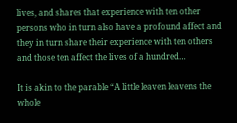lives, and shares that experience with ten other persons who in turn also have a profound affect and they in turn share their experience with ten others and those ten affect the lives of a hundred…

It is akin to the parable “A little leaven leavens the whole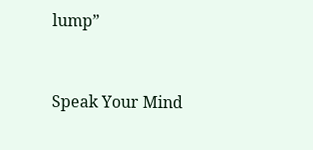lump”


Speak Your Mind